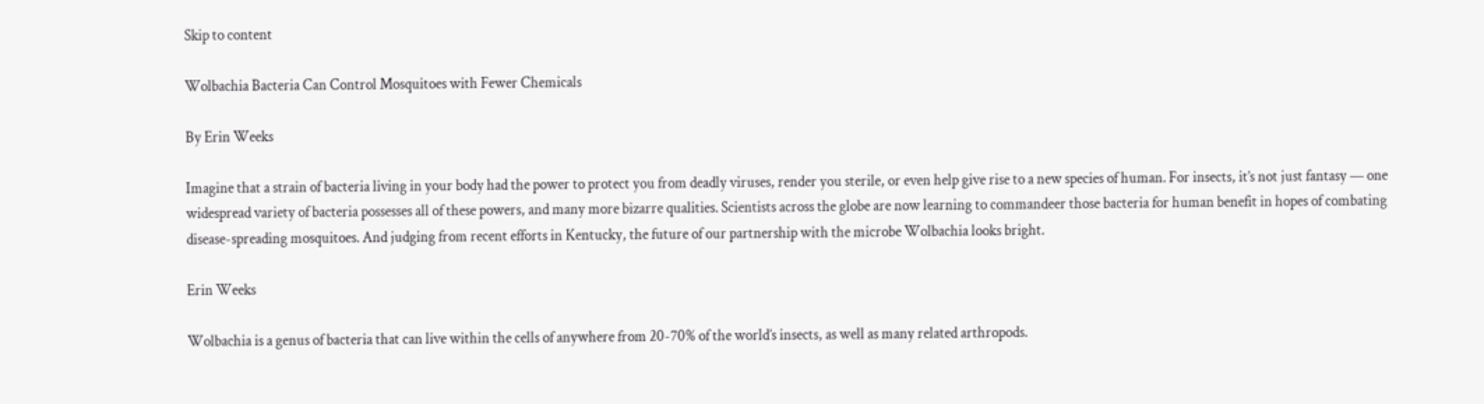Skip to content

Wolbachia Bacteria Can Control Mosquitoes with Fewer Chemicals

By Erin Weeks

Imagine that a strain of bacteria living in your body had the power to protect you from deadly viruses, render you sterile, or even help give rise to a new species of human. For insects, it’s not just fantasy — one widespread variety of bacteria possesses all of these powers, and many more bizarre qualities. Scientists across the globe are now learning to commandeer those bacteria for human benefit in hopes of combating disease-spreading mosquitoes. And judging from recent efforts in Kentucky, the future of our partnership with the microbe Wolbachia looks bright.

Erin Weeks

Wolbachia is a genus of bacteria that can live within the cells of anywhere from 20-70% of the world’s insects, as well as many related arthropods.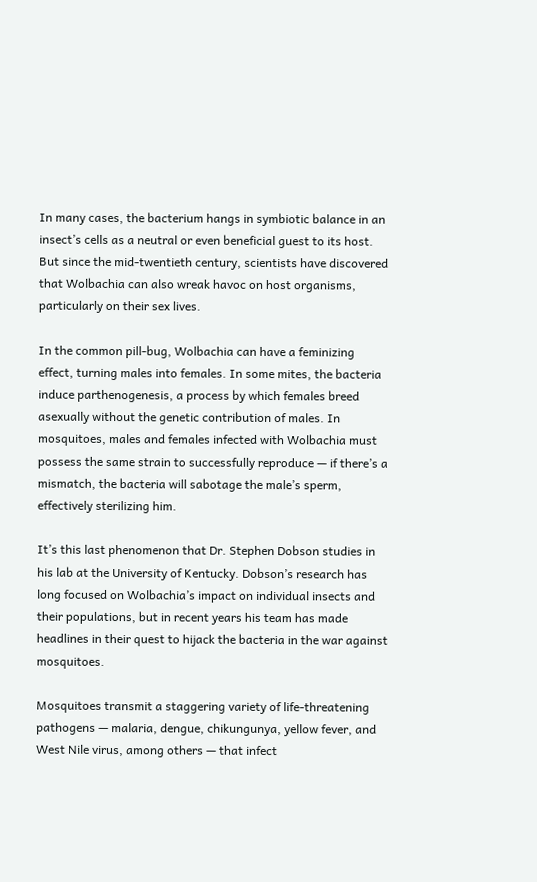In many cases, the bacterium hangs in symbiotic balance in an insect’s cells as a neutral or even beneficial guest to its host. But since the mid-twentieth century, scientists have discovered that Wolbachia can also wreak havoc on host organisms, particularly on their sex lives.

In the common pill-bug, Wolbachia can have a feminizing effect, turning males into females. In some mites, the bacteria induce parthenogenesis, a process by which females breed asexually without the genetic contribution of males. In mosquitoes, males and females infected with Wolbachia must possess the same strain to successfully reproduce — if there’s a mismatch, the bacteria will sabotage the male’s sperm, effectively sterilizing him.

It’s this last phenomenon that Dr. Stephen Dobson studies in his lab at the University of Kentucky. Dobson’s research has long focused on Wolbachia’s impact on individual insects and their populations, but in recent years his team has made headlines in their quest to hijack the bacteria in the war against mosquitoes.

Mosquitoes transmit a staggering variety of life-threatening pathogens — malaria, dengue, chikungunya, yellow fever, and West Nile virus, among others — that infect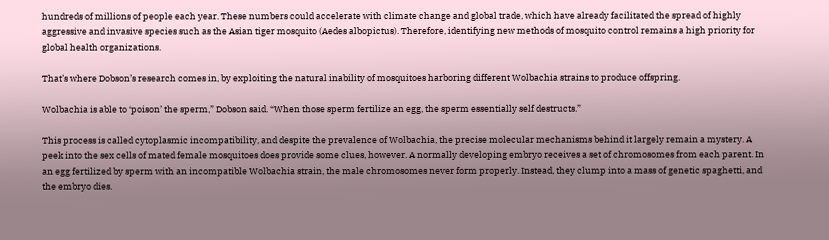hundreds of millions of people each year. These numbers could accelerate with climate change and global trade, which have already facilitated the spread of highly aggressive and invasive species such as the Asian tiger mosquito (Aedes albopictus). Therefore, identifying new methods of mosquito control remains a high priority for global health organizations.

That’s where Dobson’s research comes in, by exploiting the natural inability of mosquitoes harboring different Wolbachia strains to produce offspring.

Wolbachia is able to ‘poison’ the sperm,” Dobson said. “When those sperm fertilize an egg, the sperm essentially self destructs.”

This process is called cytoplasmic incompatibility, and despite the prevalence of Wolbachia, the precise molecular mechanisms behind it largely remain a mystery. A peek into the sex cells of mated female mosquitoes does provide some clues, however. A normally developing embryo receives a set of chromosomes from each parent. In an egg fertilized by sperm with an incompatible Wolbachia strain, the male chromosomes never form properly. Instead, they clump into a mass of genetic spaghetti, and the embryo dies.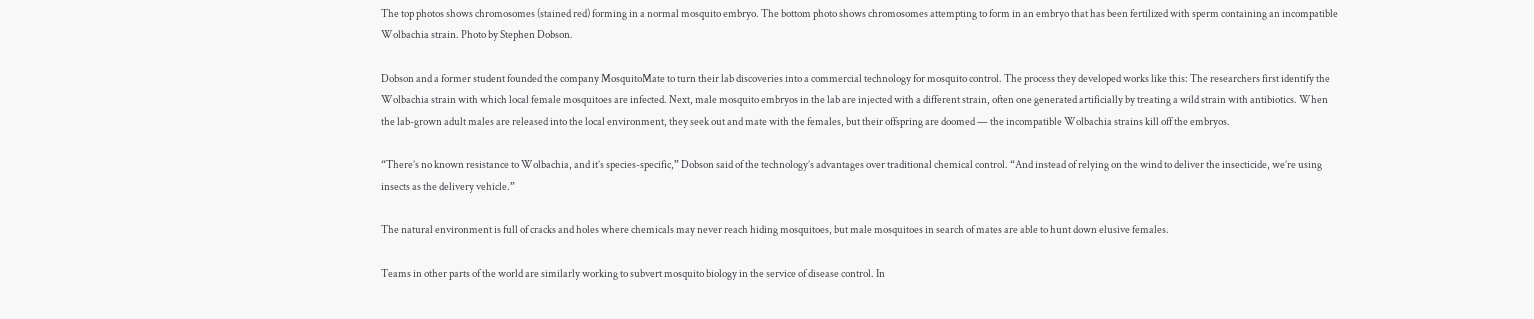The top photos shows chromosomes (stained red) forming in a normal mosquito embryo. The bottom photo shows chromosomes attempting to form in an embryo that has been fertilized with sperm containing an incompatible Wolbachia strain. Photo by Stephen Dobson.

Dobson and a former student founded the company MosquitoMate to turn their lab discoveries into a commercial technology for mosquito control. The process they developed works like this: The researchers first identify the Wolbachia strain with which local female mosquitoes are infected. Next, male mosquito embryos in the lab are injected with a different strain, often one generated artificially by treating a wild strain with antibiotics. When the lab-grown adult males are released into the local environment, they seek out and mate with the females, but their offspring are doomed — the incompatible Wolbachia strains kill off the embryos.

“There’s no known resistance to Wolbachia, and it’s species-specific,” Dobson said of the technology’s advantages over traditional chemical control. “And instead of relying on the wind to deliver the insecticide, we’re using insects as the delivery vehicle.”

The natural environment is full of cracks and holes where chemicals may never reach hiding mosquitoes, but male mosquitoes in search of mates are able to hunt down elusive females.

Teams in other parts of the world are similarly working to subvert mosquito biology in the service of disease control. In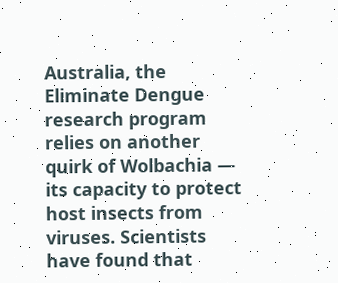Australia, the Eliminate Dengue research program relies on another quirk of Wolbachia — its capacity to protect host insects from viruses. Scientists have found that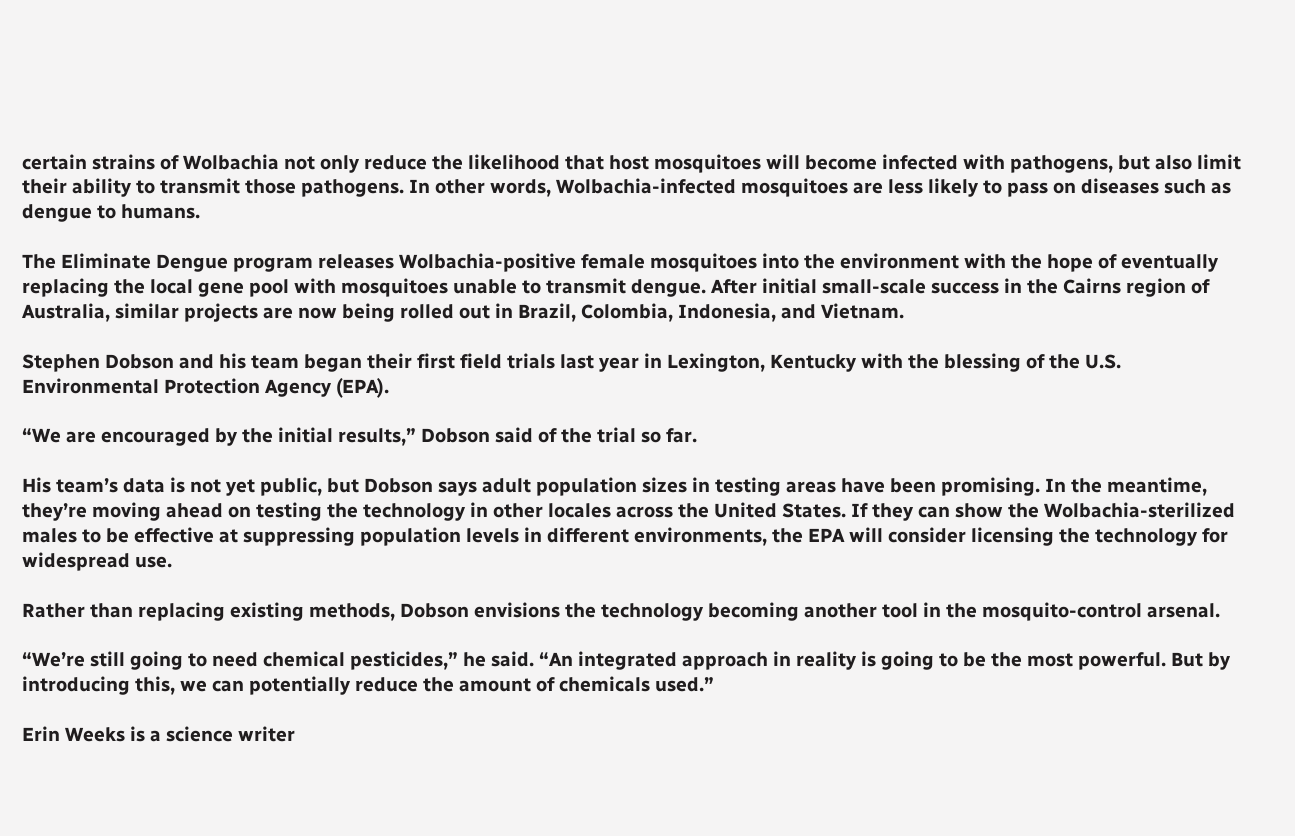certain strains of Wolbachia not only reduce the likelihood that host mosquitoes will become infected with pathogens, but also limit their ability to transmit those pathogens. In other words, Wolbachia-infected mosquitoes are less likely to pass on diseases such as dengue to humans.

The Eliminate Dengue program releases Wolbachia-positive female mosquitoes into the environment with the hope of eventually replacing the local gene pool with mosquitoes unable to transmit dengue. After initial small-scale success in the Cairns region of Australia, similar projects are now being rolled out in Brazil, Colombia, Indonesia, and Vietnam.

Stephen Dobson and his team began their first field trials last year in Lexington, Kentucky with the blessing of the U.S. Environmental Protection Agency (EPA).

“We are encouraged by the initial results,” Dobson said of the trial so far.

His team’s data is not yet public, but Dobson says adult population sizes in testing areas have been promising. In the meantime, they’re moving ahead on testing the technology in other locales across the United States. If they can show the Wolbachia-sterilized males to be effective at suppressing population levels in different environments, the EPA will consider licensing the technology for widespread use.

Rather than replacing existing methods, Dobson envisions the technology becoming another tool in the mosquito-control arsenal.

“We’re still going to need chemical pesticides,” he said. “An integrated approach in reality is going to be the most powerful. But by introducing this, we can potentially reduce the amount of chemicals used.”

Erin Weeks is a science writer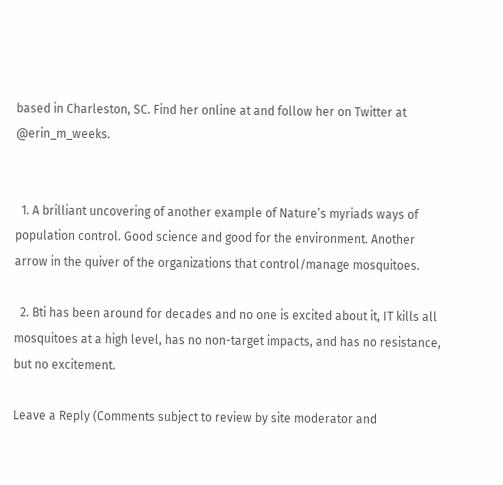based in Charleston, SC. Find her online at and follow her on Twitter at @erin_m_weeks.


  1. A brilliant uncovering of another example of Nature’s myriads ways of population control. Good science and good for the environment. Another arrow in the quiver of the organizations that control/manage mosquitoes.

  2. Bti has been around for decades and no one is excited about it, IT kills all mosquitoes at a high level, has no non-target impacts, and has no resistance, but no excitement.

Leave a Reply (Comments subject to review by site moderator and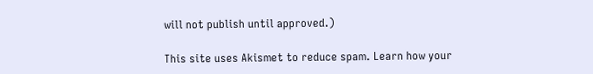will not publish until approved.)

This site uses Akismet to reduce spam. Learn how your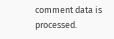comment data is processed.